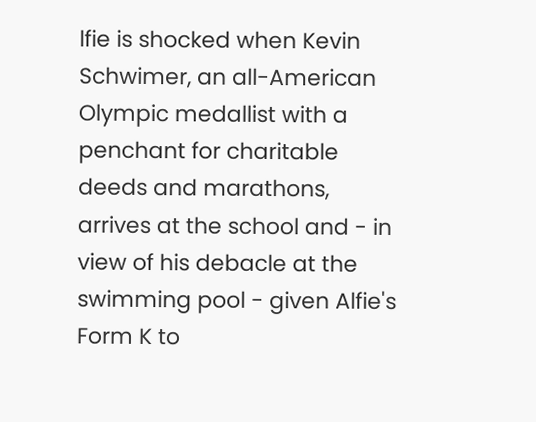lfie is shocked when Kevin Schwimer, an all-American Olympic medallist with a penchant for charitable deeds and marathons, arrives at the school and - in view of his debacle at the swimming pool - given Alfie's Form K to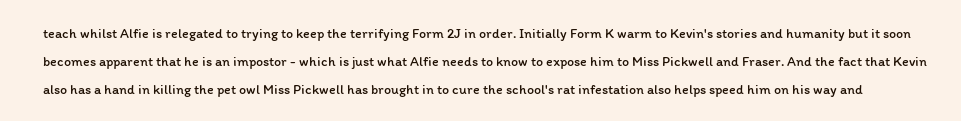teach whilst Alfie is relegated to trying to keep the terrifying Form 2J in order. Initially Form K warm to Kevin's stories and humanity but it soon becomes apparent that he is an impostor - which is just what Alfie needs to know to expose him to Miss Pickwell and Fraser. And the fact that Kevin also has a hand in killing the pet owl Miss Pickwell has brought in to cure the school's rat infestation also helps speed him on his way and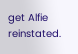get Alfie reinstated.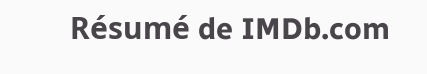Résumé de IMDb.com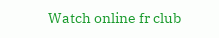Watch online fr club